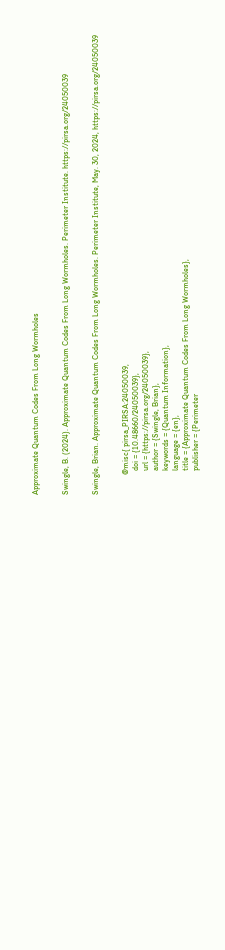Approximate Quantum Codes From Long Wormholes


Swingle, B. (2024). Approximate Quantum Codes From Long Wormholes. Perimeter Institute. https://pirsa.org/24050039


Swingle, Brian. Approximate Quantum Codes From Long Wormholes. Perimeter Institute, May. 30, 2024, https://pirsa.org/24050039


          @misc{ pirsa_PIRSA:24050039,
            doi = {10.48660/24050039},
            url = {https://pirsa.org/24050039},
            author = {Swingle, Brian},
            keywords = {Quantum Information},
            language = {en},
            title = {Approximate Quantum Codes From Long Wormholes},
            publisher = {Perimeter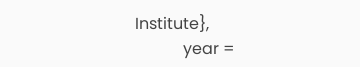Institute},
            year =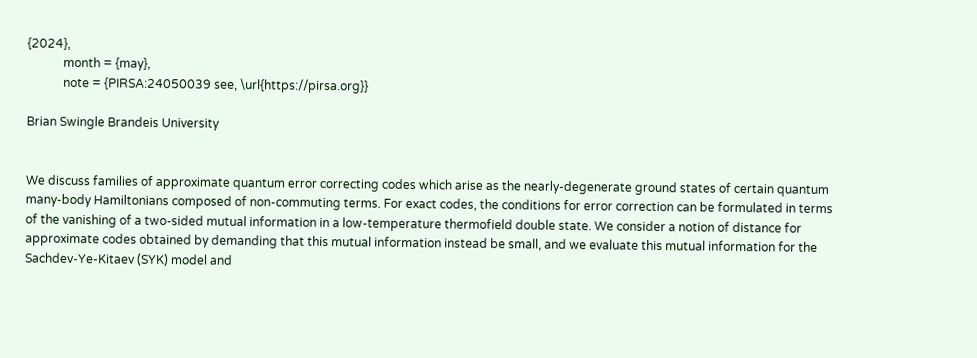{2024},
            month = {may},
            note = {PIRSA:24050039 see, \url{https://pirsa.org}}

Brian Swingle Brandeis University


We discuss families of approximate quantum error correcting codes which arise as the nearly-degenerate ground states of certain quantum many-body Hamiltonians composed of non-commuting terms. For exact codes, the conditions for error correction can be formulated in terms of the vanishing of a two-sided mutual information in a low-temperature thermofield double state. We consider a notion of distance for approximate codes obtained by demanding that this mutual information instead be small, and we evaluate this mutual information for the Sachdev-Ye-Kitaev (SYK) model and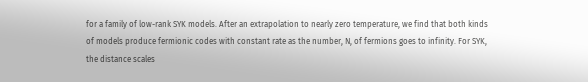for a family of low-rank SYK models. After an extrapolation to nearly zero temperature, we find that both kinds of models produce fermionic codes with constant rate as the number, N, of fermions goes to infinity. For SYK, the distance scales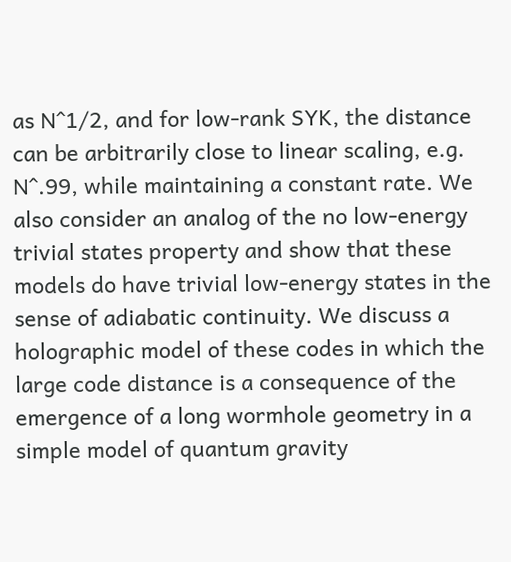as N^1/2, and for low-rank SYK, the distance can be arbitrarily close to linear scaling, e.g. N^.99, while maintaining a constant rate. We also consider an analog of the no low-energy trivial states property and show that these models do have trivial low-energy states in the sense of adiabatic continuity. We discuss a holographic model of these codes in which the large code distance is a consequence of the emergence of a long wormhole geometry in a simple model of quantum gravity